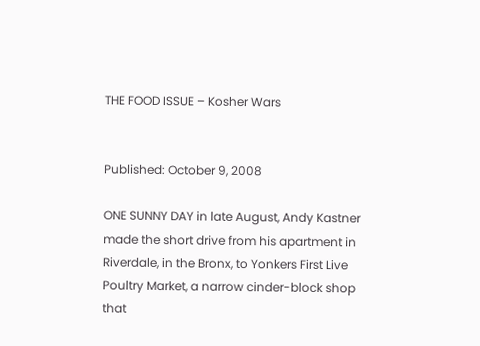THE FOOD ISSUE – Kosher Wars


Published: October 9, 2008

ONE SUNNY DAY in late August, Andy Kastner made the short drive from his apartment in Riverdale, in the Bronx, to Yonkers First Live Poultry Market, a narrow cinder-block shop that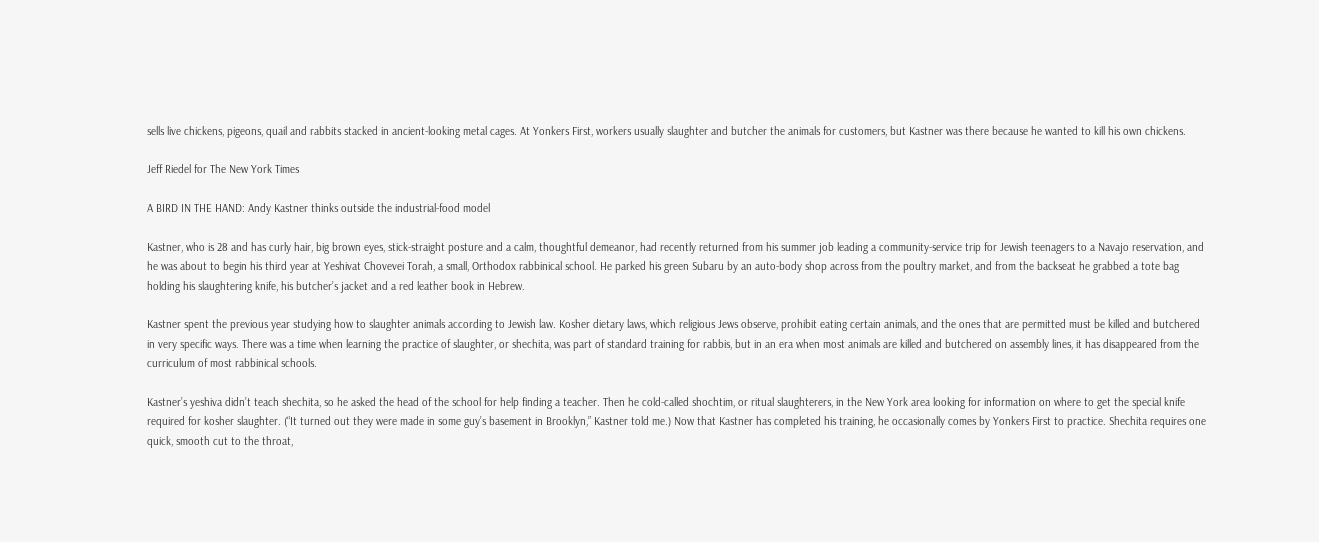sells live chickens, pigeons, quail and rabbits stacked in ancient-looking metal cages. At Yonkers First, workers usually slaughter and butcher the animals for customers, but Kastner was there because he wanted to kill his own chickens.

Jeff Riedel for The New York Times

A BIRD IN THE HAND: Andy Kastner thinks outside the industrial-food model

Kastner, who is 28 and has curly hair, big brown eyes, stick-straight posture and a calm, thoughtful demeanor, had recently returned from his summer job leading a community-service trip for Jewish teenagers to a Navajo reservation, and he was about to begin his third year at Yeshivat Chovevei Torah, a small, Orthodox rabbinical school. He parked his green Subaru by an auto-body shop across from the poultry market, and from the backseat he grabbed a tote bag holding his slaughtering knife, his butcher’s jacket and a red leather book in Hebrew.

Kastner spent the previous year studying how to slaughter animals according to Jewish law. Kosher dietary laws, which religious Jews observe, prohibit eating certain animals, and the ones that are permitted must be killed and butchered in very specific ways. There was a time when learning the practice of slaughter, or shechita, was part of standard training for rabbis, but in an era when most animals are killed and butchered on assembly lines, it has disappeared from the curriculum of most rabbinical schools.

Kastner’s yeshiva didn’t teach shechita, so he asked the head of the school for help finding a teacher. Then he cold-called shochtim, or ritual slaughterers, in the New York area looking for information on where to get the special knife required for kosher slaughter. (“It turned out they were made in some guy’s basement in Brooklyn,” Kastner told me.) Now that Kastner has completed his training, he occasionally comes by Yonkers First to practice. Shechita requires one quick, smooth cut to the throat,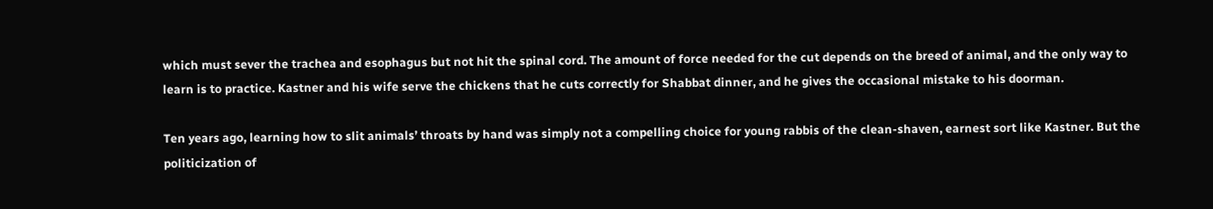which must sever the trachea and esophagus but not hit the spinal cord. The amount of force needed for the cut depends on the breed of animal, and the only way to learn is to practice. Kastner and his wife serve the chickens that he cuts correctly for Shabbat dinner, and he gives the occasional mistake to his doorman.

Ten years ago, learning how to slit animals’ throats by hand was simply not a compelling choice for young rabbis of the clean-shaven, earnest sort like Kastner. But the politicization of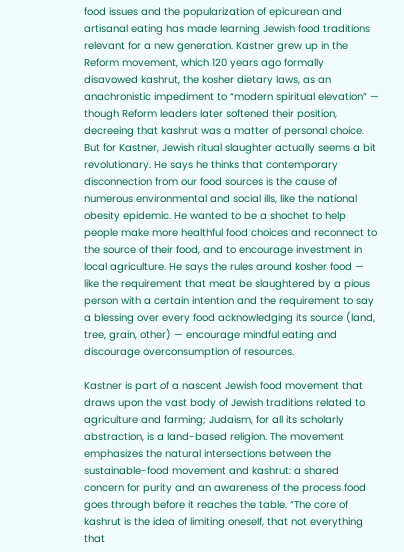food issues and the popularization of epicurean and artisanal eating has made learning Jewish food traditions relevant for a new generation. Kastner grew up in the Reform movement, which 120 years ago formally disavowed kashrut, the kosher dietary laws, as an anachronistic impediment to “modern spiritual elevation” — though Reform leaders later softened their position, decreeing that kashrut was a matter of personal choice. But for Kastner, Jewish ritual slaughter actually seems a bit revolutionary. He says he thinks that contemporary disconnection from our food sources is the cause of numerous environmental and social ills, like the national obesity epidemic. He wanted to be a shochet to help people make more healthful food choices and reconnect to the source of their food, and to encourage investment in local agriculture. He says the rules around kosher food — like the requirement that meat be slaughtered by a pious person with a certain intention and the requirement to say a blessing over every food acknowledging its source (land, tree, grain, other) — encourage mindful eating and discourage overconsumption of resources.

Kastner is part of a nascent Jewish food movement that draws upon the vast body of Jewish traditions related to agriculture and farming; Judaism, for all its scholarly abstraction, is a land-based religion. The movement emphasizes the natural intersections between the sustainable-food movement and kashrut: a shared concern for purity and an awareness of the process food goes through before it reaches the table. “The core of kashrut is the idea of limiting oneself, that not everything that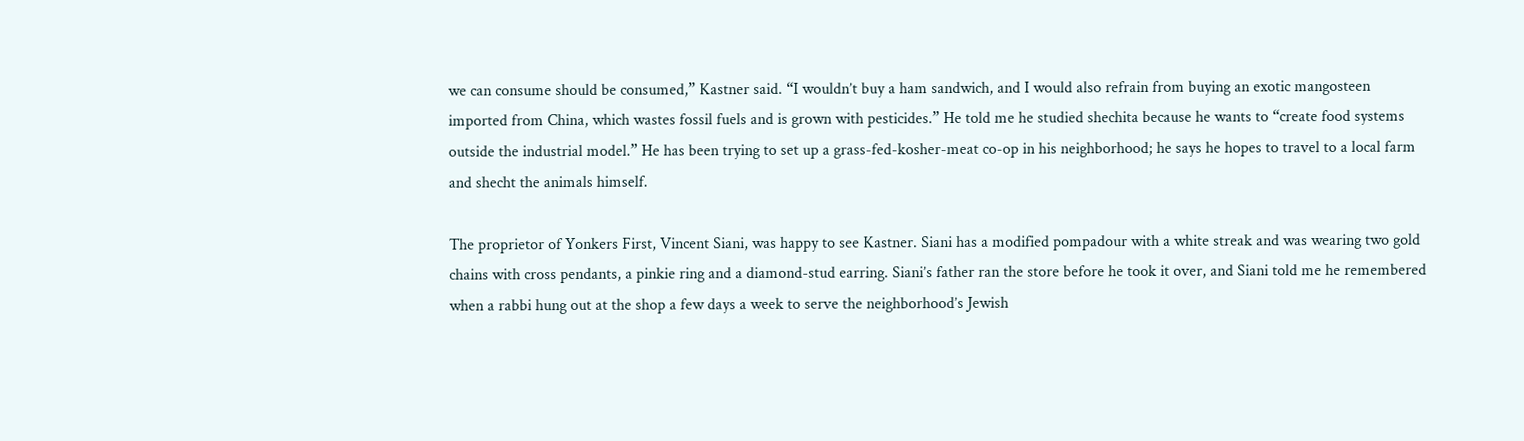we can consume should be consumed,” Kastner said. “I wouldn’t buy a ham sandwich, and I would also refrain from buying an exotic mangosteen imported from China, which wastes fossil fuels and is grown with pesticides.” He told me he studied shechita because he wants to “create food systems outside the industrial model.” He has been trying to set up a grass-fed-kosher-meat co-op in his neighborhood; he says he hopes to travel to a local farm and shecht the animals himself.

The proprietor of Yonkers First, Vincent Siani, was happy to see Kastner. Siani has a modified pompadour with a white streak and was wearing two gold chains with cross pendants, a pinkie ring and a diamond-stud earring. Siani’s father ran the store before he took it over, and Siani told me he remembered when a rabbi hung out at the shop a few days a week to serve the neighborhood’s Jewish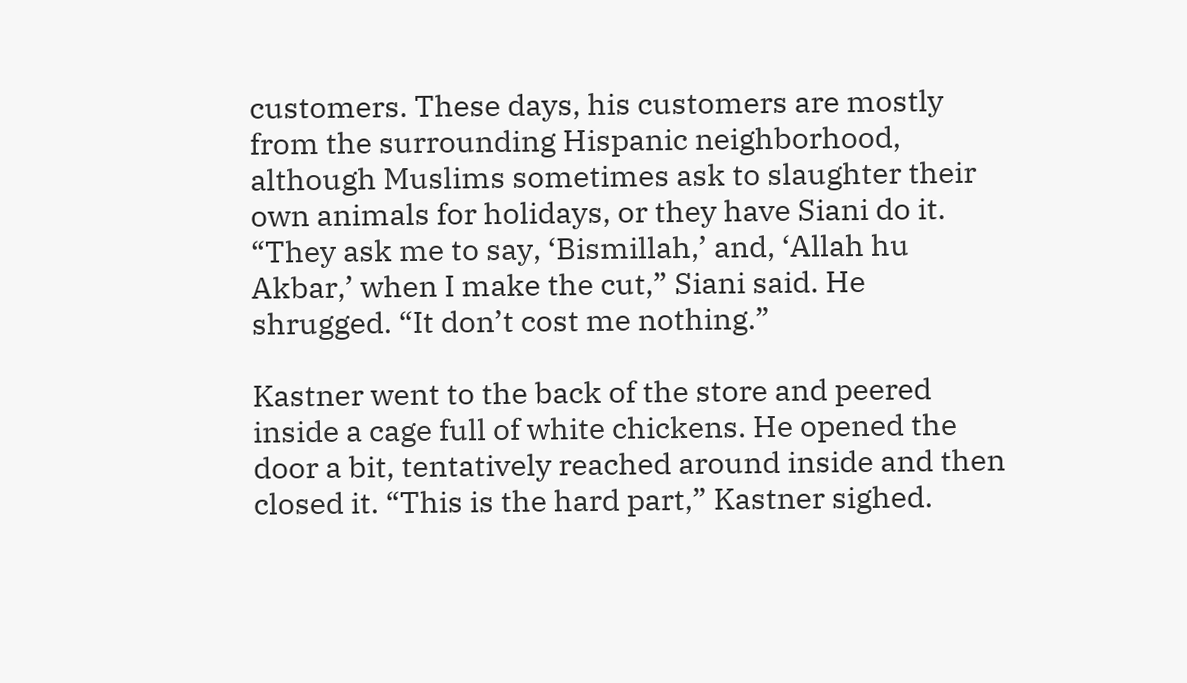customers. These days, his customers are mostly from the surrounding Hispanic neighborhood, although Muslims sometimes ask to slaughter their own animals for holidays, or they have Siani do it. “They ask me to say, ‘Bismillah,’ and, ‘Allah hu Akbar,’ when I make the cut,” Siani said. He shrugged. “It don’t cost me nothing.”

Kastner went to the back of the store and peered inside a cage full of white chickens. He opened the door a bit, tentatively reached around inside and then closed it. “This is the hard part,” Kastner sighed.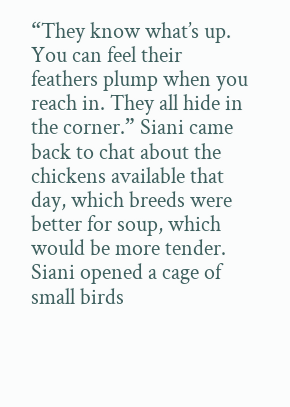“They know what’s up. You can feel their feathers plump when you reach in. They all hide in the corner.” Siani came back to chat about the chickens available that day, which breeds were better for soup, which would be more tender. Siani opened a cage of small birds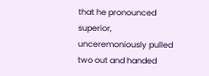that he pronounced superior, unceremoniously pulled two out and handed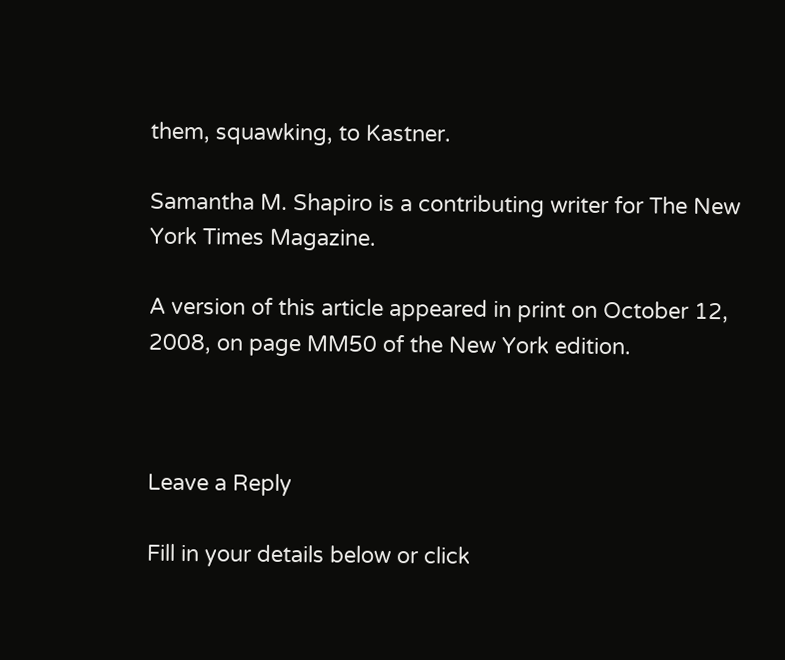them, squawking, to Kastner.

Samantha M. Shapiro is a contributing writer for The New York Times Magazine.

A version of this article appeared in print on October 12, 2008, on page MM50 of the New York edition.



Leave a Reply

Fill in your details below or click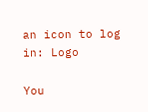an icon to log in: Logo

You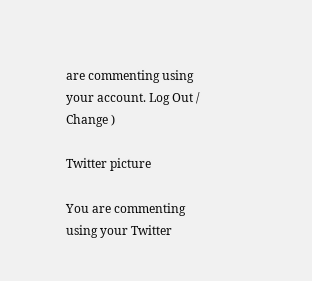are commenting using your account. Log Out / Change )

Twitter picture

You are commenting using your Twitter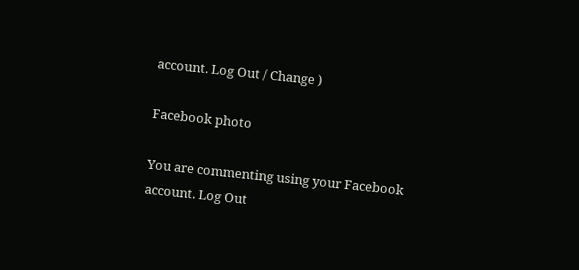account. Log Out / Change )

Facebook photo

You are commenting using your Facebook account. Log Out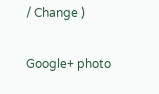/ Change )

Google+ photo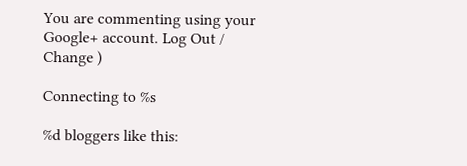You are commenting using your Google+ account. Log Out / Change )

Connecting to %s

%d bloggers like this: